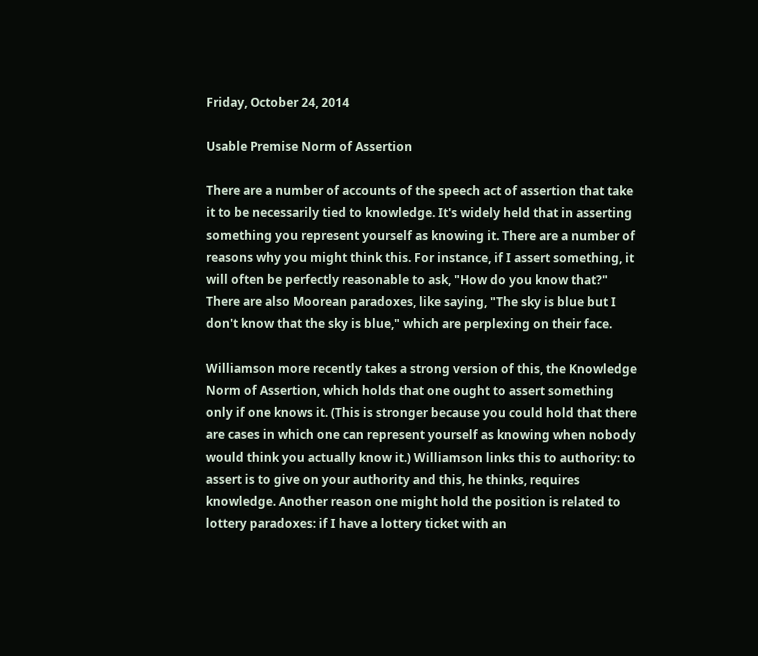Friday, October 24, 2014

Usable Premise Norm of Assertion

There are a number of accounts of the speech act of assertion that take it to be necessarily tied to knowledge. It's widely held that in asserting something you represent yourself as knowing it. There are a number of reasons why you might think this. For instance, if I assert something, it will often be perfectly reasonable to ask, "How do you know that?" There are also Moorean paradoxes, like saying, "The sky is blue but I don't know that the sky is blue," which are perplexing on their face.

Williamson more recently takes a strong version of this, the Knowledge Norm of Assertion, which holds that one ought to assert something only if one knows it. (This is stronger because you could hold that there are cases in which one can represent yourself as knowing when nobody would think you actually know it.) Williamson links this to authority: to assert is to give on your authority and this, he thinks, requires knowledge. Another reason one might hold the position is related to lottery paradoxes: if I have a lottery ticket with an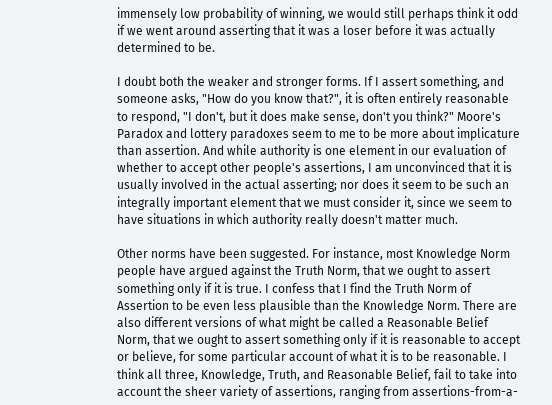immensely low probability of winning, we would still perhaps think it odd if we went around asserting that it was a loser before it was actually determined to be.

I doubt both the weaker and stronger forms. If I assert something, and someone asks, "How do you know that?", it is often entirely reasonable to respond, "I don't, but it does make sense, don't you think?" Moore's Paradox and lottery paradoxes seem to me to be more about implicature than assertion. And while authority is one element in our evaluation of whether to accept other people's assertions, I am unconvinced that it is usually involved in the actual asserting; nor does it seem to be such an integrally important element that we must consider it, since we seem to have situations in which authority really doesn't matter much.

Other norms have been suggested. For instance, most Knowledge Norm people have argued against the Truth Norm, that we ought to assert something only if it is true. I confess that I find the Truth Norm of Assertion to be even less plausible than the Knowledge Norm. There are also different versions of what might be called a Reasonable Belief Norm, that we ought to assert something only if it is reasonable to accept or believe, for some particular account of what it is to be reasonable. I think all three, Knowledge, Truth, and Reasonable Belief, fail to take into account the sheer variety of assertions, ranging from assertions-from-a-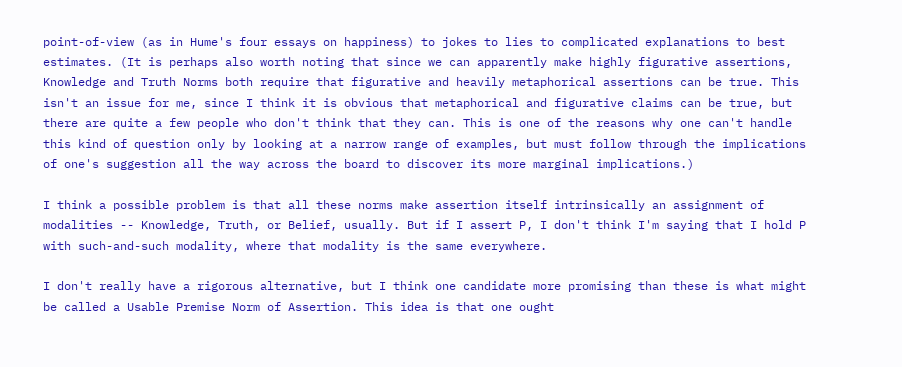point-of-view (as in Hume's four essays on happiness) to jokes to lies to complicated explanations to best estimates. (It is perhaps also worth noting that since we can apparently make highly figurative assertions, Knowledge and Truth Norms both require that figurative and heavily metaphorical assertions can be true. This isn't an issue for me, since I think it is obvious that metaphorical and figurative claims can be true, but there are quite a few people who don't think that they can. This is one of the reasons why one can't handle this kind of question only by looking at a narrow range of examples, but must follow through the implications of one's suggestion all the way across the board to discover its more marginal implications.)

I think a possible problem is that all these norms make assertion itself intrinsically an assignment of modalities -- Knowledge, Truth, or Belief, usually. But if I assert P, I don't think I'm saying that I hold P with such-and-such modality, where that modality is the same everywhere.

I don't really have a rigorous alternative, but I think one candidate more promising than these is what might be called a Usable Premise Norm of Assertion. This idea is that one ought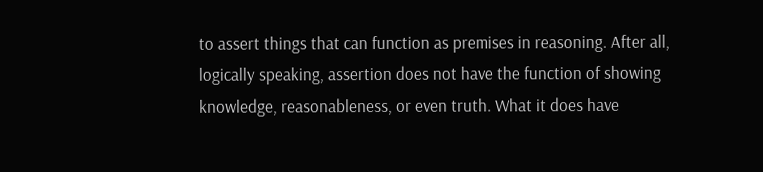to assert things that can function as premises in reasoning. After all, logically speaking, assertion does not have the function of showing knowledge, reasonableness, or even truth. What it does have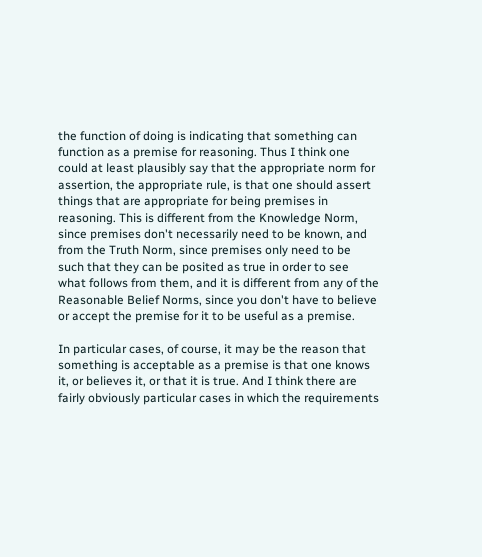the function of doing is indicating that something can function as a premise for reasoning. Thus I think one could at least plausibly say that the appropriate norm for assertion, the appropriate rule, is that one should assert things that are appropriate for being premises in reasoning. This is different from the Knowledge Norm, since premises don't necessarily need to be known, and from the Truth Norm, since premises only need to be such that they can be posited as true in order to see what follows from them, and it is different from any of the Reasonable Belief Norms, since you don't have to believe or accept the premise for it to be useful as a premise.

In particular cases, of course, it may be the reason that something is acceptable as a premise is that one knows it, or believes it, or that it is true. And I think there are fairly obviously particular cases in which the requirements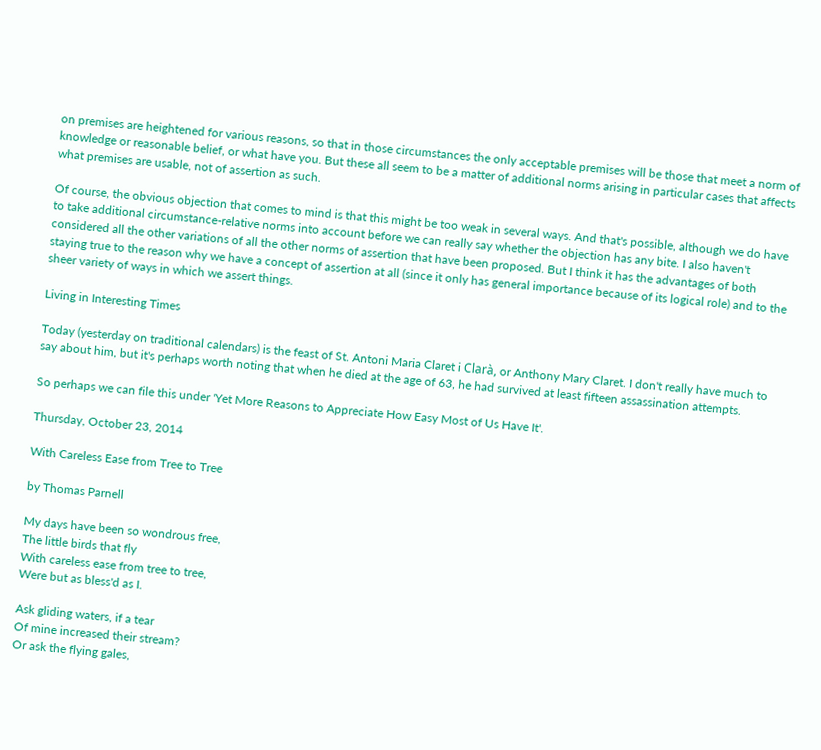on premises are heightened for various reasons, so that in those circumstances the only acceptable premises will be those that meet a norm of knowledge or reasonable belief, or what have you. But these all seem to be a matter of additional norms arising in particular cases that affects what premises are usable, not of assertion as such.

Of course, the obvious objection that comes to mind is that this might be too weak in several ways. And that's possible, although we do have to take additional circumstance-relative norms into account before we can really say whether the objection has any bite. I also haven't considered all the other variations of all the other norms of assertion that have been proposed. But I think it has the advantages of both staying true to the reason why we have a concept of assertion at all (since it only has general importance because of its logical role) and to the sheer variety of ways in which we assert things.

Living in Interesting Times

Today (yesterday on traditional calendars) is the feast of St. Antoni Maria Claret i Clarà, or Anthony Mary Claret. I don't really have much to say about him, but it's perhaps worth noting that when he died at the age of 63, he had survived at least fifteen assassination attempts.

So perhaps we can file this under 'Yet More Reasons to Appreciate How Easy Most of Us Have It'.

Thursday, October 23, 2014

With Careless Ease from Tree to Tree

by Thomas Parnell

My days have been so wondrous free,
The little birds that fly
With careless ease from tree to tree,
Were but as bless'd as I.

Ask gliding waters, if a tear
Of mine increased their stream?
Or ask the flying gales,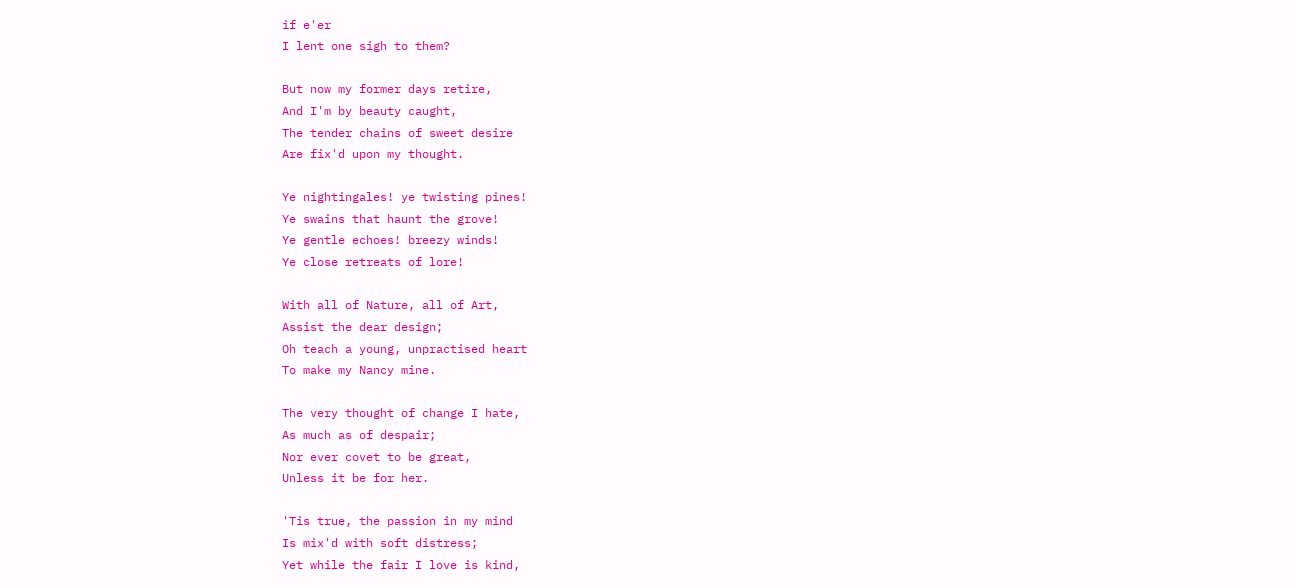if e'er
I lent one sigh to them?

But now my former days retire,
And I'm by beauty caught,
The tender chains of sweet desire
Are fix'd upon my thought.

Ye nightingales! ye twisting pines!
Ye swains that haunt the grove!
Ye gentle echoes! breezy winds!
Ye close retreats of lore!

With all of Nature, all of Art,
Assist the dear design;
Oh teach a young, unpractised heart
To make my Nancy mine.

The very thought of change I hate,
As much as of despair;
Nor ever covet to be great,
Unless it be for her.

'Tis true, the passion in my mind
Is mix'd with soft distress;
Yet while the fair I love is kind,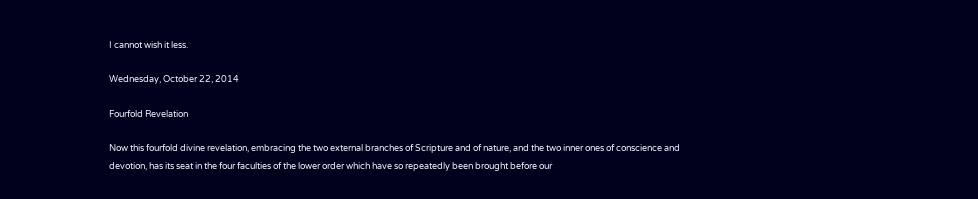I cannot wish it less.

Wednesday, October 22, 2014

Fourfold Revelation

Now this fourfold divine revelation, embracing the two external branches of Scripture and of nature, and the two inner ones of conscience and devotion, has its seat in the four faculties of the lower order which have so repeatedly been brought before our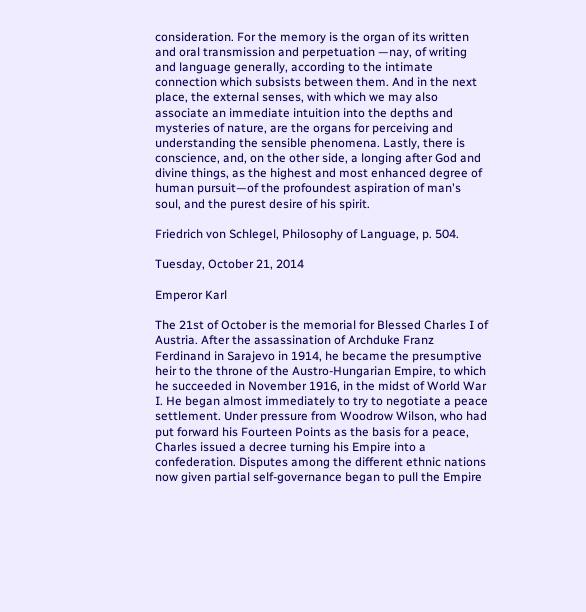consideration. For the memory is the organ of its written and oral transmission and perpetuation —nay, of writing and language generally, according to the intimate connection which subsists between them. And in the next place, the external senses, with which we may also associate an immediate intuition into the depths and mysteries of nature, are the organs for perceiving and understanding the sensible phenomena. Lastly, there is conscience, and, on the other side, a longing after God and divine things, as the highest and most enhanced degree of human pursuit—of the profoundest aspiration of man's soul, and the purest desire of his spirit.

Friedrich von Schlegel, Philosophy of Language, p. 504.

Tuesday, October 21, 2014

Emperor Karl

The 21st of October is the memorial for Blessed Charles I of Austria. After the assassination of Archduke Franz Ferdinand in Sarajevo in 1914, he became the presumptive heir to the throne of the Austro-Hungarian Empire, to which he succeeded in November 1916, in the midst of World War I. He began almost immediately to try to negotiate a peace settlement. Under pressure from Woodrow Wilson, who had put forward his Fourteen Points as the basis for a peace, Charles issued a decree turning his Empire into a confederation. Disputes among the different ethnic nations now given partial self-governance began to pull the Empire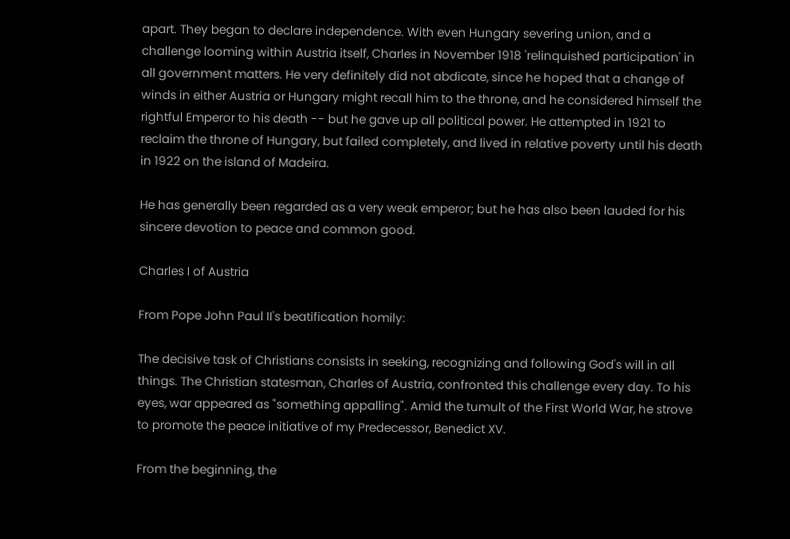apart. They began to declare independence. With even Hungary severing union, and a challenge looming within Austria itself, Charles in November 1918 'relinquished participation' in all government matters. He very definitely did not abdicate, since he hoped that a change of winds in either Austria or Hungary might recall him to the throne, and he considered himself the rightful Emperor to his death -- but he gave up all political power. He attempted in 1921 to reclaim the throne of Hungary, but failed completely, and lived in relative poverty until his death in 1922 on the island of Madeira.

He has generally been regarded as a very weak emperor; but he has also been lauded for his sincere devotion to peace and common good.

Charles I of Austria

From Pope John Paul II's beatification homily:

The decisive task of Christians consists in seeking, recognizing and following God's will in all things. The Christian statesman, Charles of Austria, confronted this challenge every day. To his eyes, war appeared as "something appalling". Amid the tumult of the First World War, he strove to promote the peace initiative of my Predecessor, Benedict XV.

From the beginning, the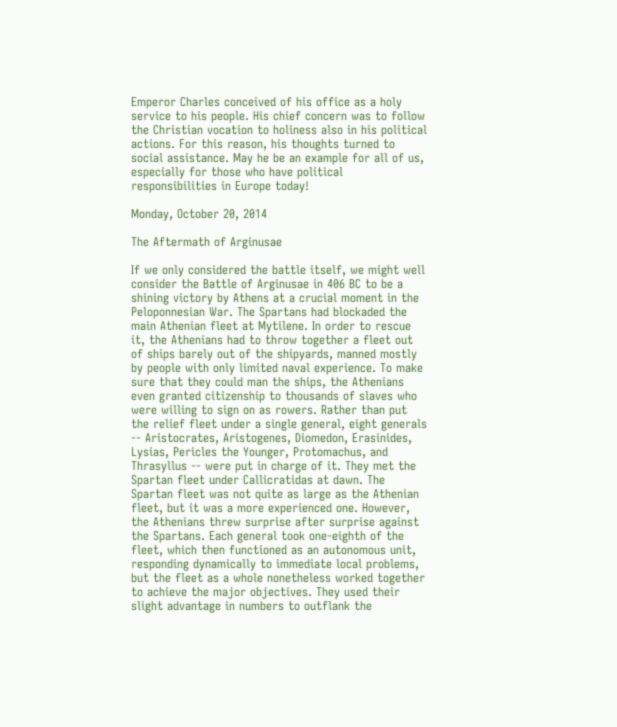Emperor Charles conceived of his office as a holy service to his people. His chief concern was to follow the Christian vocation to holiness also in his political actions. For this reason, his thoughts turned to social assistance. May he be an example for all of us, especially for those who have political responsibilities in Europe today!

Monday, October 20, 2014

The Aftermath of Arginusae

If we only considered the battle itself, we might well consider the Battle of Arginusae in 406 BC to be a shining victory by Athens at a crucial moment in the Peloponnesian War. The Spartans had blockaded the main Athenian fleet at Mytilene. In order to rescue it, the Athenians had to throw together a fleet out of ships barely out of the shipyards, manned mostly by people with only limited naval experience. To make sure that they could man the ships, the Athenians even granted citizenship to thousands of slaves who were willing to sign on as rowers. Rather than put the relief fleet under a single general, eight generals -- Aristocrates, Aristogenes, Diomedon, Erasinides, Lysias, Pericles the Younger, Protomachus, and Thrasyllus -- were put in charge of it. They met the Spartan fleet under Callicratidas at dawn. The Spartan fleet was not quite as large as the Athenian fleet, but it was a more experienced one. However, the Athenians threw surprise after surprise against the Spartans. Each general took one-eighth of the fleet, which then functioned as an autonomous unit, responding dynamically to immediate local problems, but the fleet as a whole nonetheless worked together to achieve the major objectives. They used their slight advantage in numbers to outflank the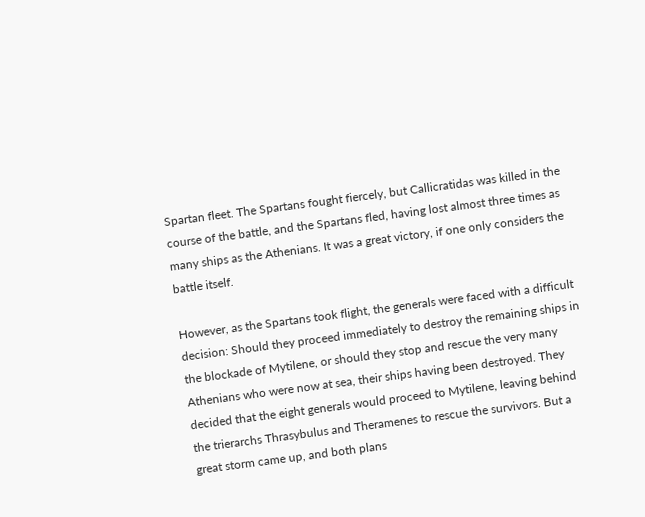Spartan fleet. The Spartans fought fiercely, but Callicratidas was killed in the course of the battle, and the Spartans fled, having lost almost three times as many ships as the Athenians. It was a great victory, if one only considers the battle itself.

However, as the Spartans took flight, the generals were faced with a difficult decision: Should they proceed immediately to destroy the remaining ships in the blockade of Mytilene, or should they stop and rescue the very many Athenians who were now at sea, their ships having been destroyed. They decided that the eight generals would proceed to Mytilene, leaving behind the trierarchs Thrasybulus and Theramenes to rescue the survivors. But a great storm came up, and both plans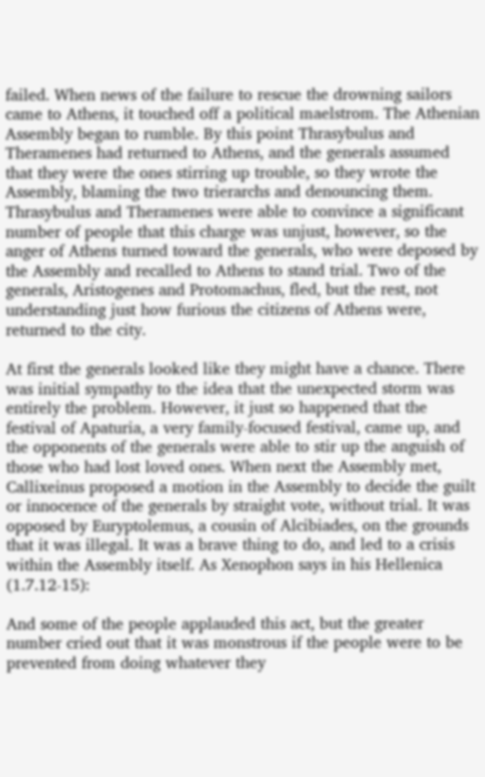failed. When news of the failure to rescue the drowning sailors came to Athens, it touched off a political maelstrom. The Athenian Assembly began to rumble. By this point Thrasybulus and Theramenes had returned to Athens, and the generals assumed that they were the ones stirring up trouble, so they wrote the Assembly, blaming the two trierarchs and denouncing them. Thrasybulus and Theramenes were able to convince a significant number of people that this charge was unjust, however, so the anger of Athens turned toward the generals, who were deposed by the Assembly and recalled to Athens to stand trial. Two of the generals, Aristogenes and Protomachus, fled, but the rest, not understanding just how furious the citizens of Athens were, returned to the city.

At first the generals looked like they might have a chance. There was initial sympathy to the idea that the unexpected storm was entirely the problem. However, it just so happened that the festival of Apaturia, a very family-focused festival, came up, and the opponents of the generals were able to stir up the anguish of those who had lost loved ones. When next the Assembly met, Callixeinus proposed a motion in the Assembly to decide the guilt or innocence of the generals by straight vote, without trial. It was opposed by Euryptolemus, a cousin of Alcibiades, on the grounds that it was illegal. It was a brave thing to do, and led to a crisis within the Assembly itself. As Xenophon says in his Hellenica (1.7.12-15):

And some of the people applauded this act, but the greater number cried out that it was monstrous if the people were to be prevented from doing whatever they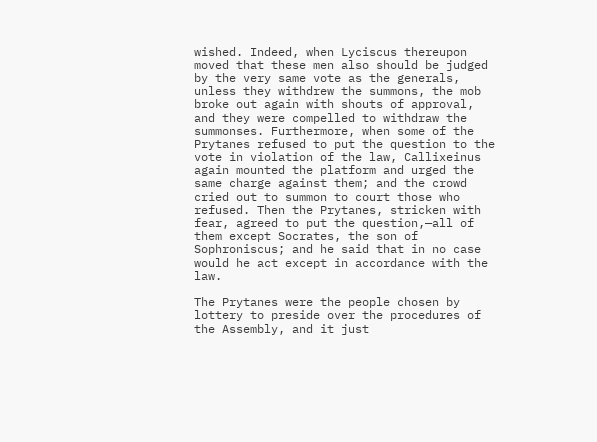wished. Indeed, when Lyciscus thereupon moved that these men also should be judged by the very same vote as the generals, unless they withdrew the summons, the mob broke out again with shouts of approval, and they were compelled to withdraw the summonses. Furthermore, when some of the Prytanes refused to put the question to the vote in violation of the law, Callixeinus again mounted the platform and urged the same charge against them; and the crowd cried out to summon to court those who refused. Then the Prytanes, stricken with fear, agreed to put the question,—all of them except Socrates, the son of Sophroniscus; and he said that in no case would he act except in accordance with the law.

The Prytanes were the people chosen by lottery to preside over the procedures of the Assembly, and it just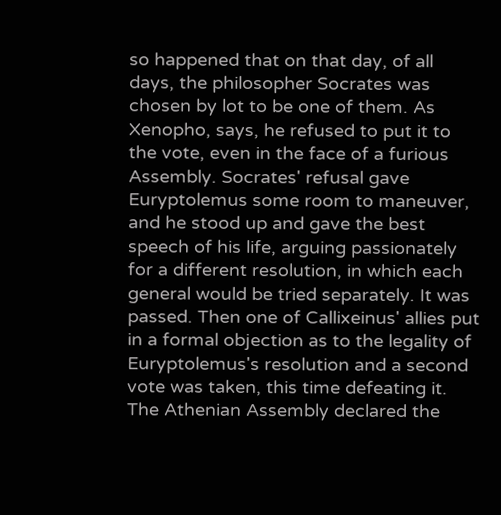so happened that on that day, of all days, the philosopher Socrates was chosen by lot to be one of them. As Xenopho, says, he refused to put it to the vote, even in the face of a furious Assembly. Socrates' refusal gave Euryptolemus some room to maneuver, and he stood up and gave the best speech of his life, arguing passionately for a different resolution, in which each general would be tried separately. It was passed. Then one of Callixeinus' allies put in a formal objection as to the legality of Euryptolemus's resolution and a second vote was taken, this time defeating it. The Athenian Assembly declared the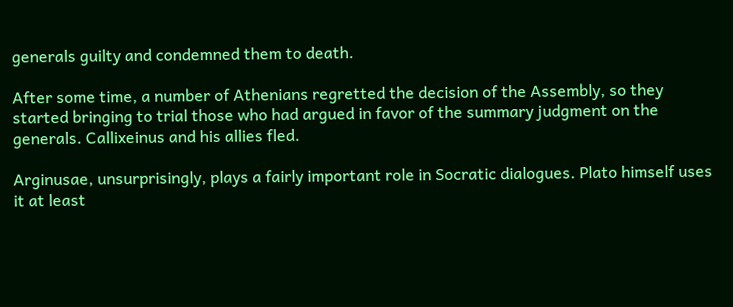generals guilty and condemned them to death.

After some time, a number of Athenians regretted the decision of the Assembly, so they started bringing to trial those who had argued in favor of the summary judgment on the generals. Callixeinus and his allies fled.

Arginusae, unsurprisingly, plays a fairly important role in Socratic dialogues. Plato himself uses it at least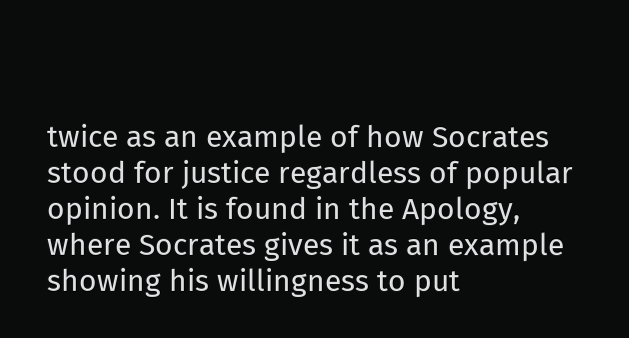twice as an example of how Socrates stood for justice regardless of popular opinion. It is found in the Apology, where Socrates gives it as an example showing his willingness to put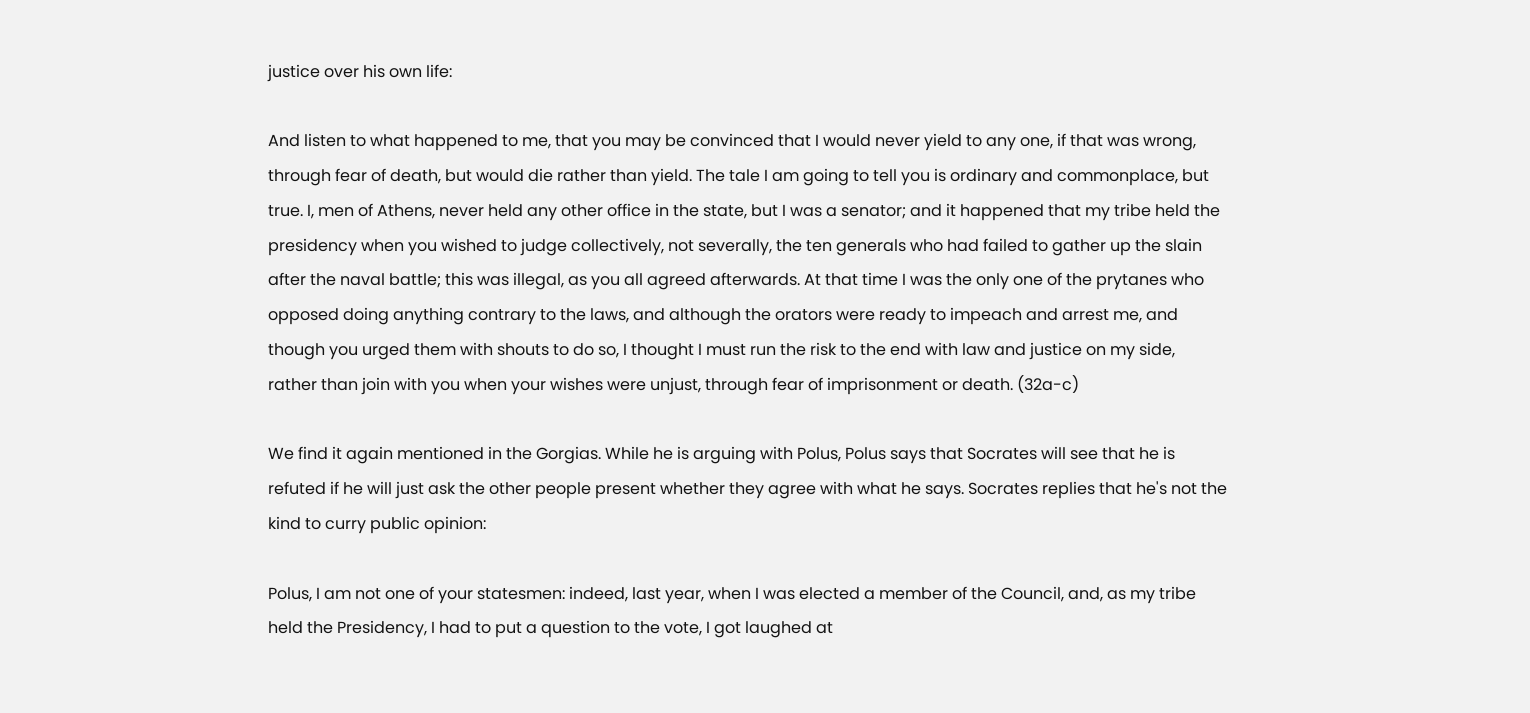justice over his own life:

And listen to what happened to me, that you may be convinced that I would never yield to any one, if that was wrong, through fear of death, but would die rather than yield. The tale I am going to tell you is ordinary and commonplace, but true. I, men of Athens, never held any other office in the state, but I was a senator; and it happened that my tribe held the presidency when you wished to judge collectively, not severally, the ten generals who had failed to gather up the slain after the naval battle; this was illegal, as you all agreed afterwards. At that time I was the only one of the prytanes who opposed doing anything contrary to the laws, and although the orators were ready to impeach and arrest me, and though you urged them with shouts to do so, I thought I must run the risk to the end with law and justice on my side, rather than join with you when your wishes were unjust, through fear of imprisonment or death. (32a-c)

We find it again mentioned in the Gorgias. While he is arguing with Polus, Polus says that Socrates will see that he is refuted if he will just ask the other people present whether they agree with what he says. Socrates replies that he's not the kind to curry public opinion:

Polus, I am not one of your statesmen: indeed, last year, when I was elected a member of the Council, and, as my tribe held the Presidency, I had to put a question to the vote, I got laughed at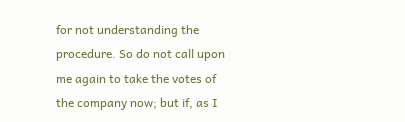for not understanding the procedure. So do not call upon me again to take the votes of the company now; but if, as I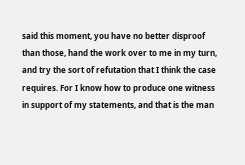said this moment, you have no better disproof than those, hand the work over to me in my turn, and try the sort of refutation that I think the case requires. For I know how to produce one witness in support of my statements, and that is the man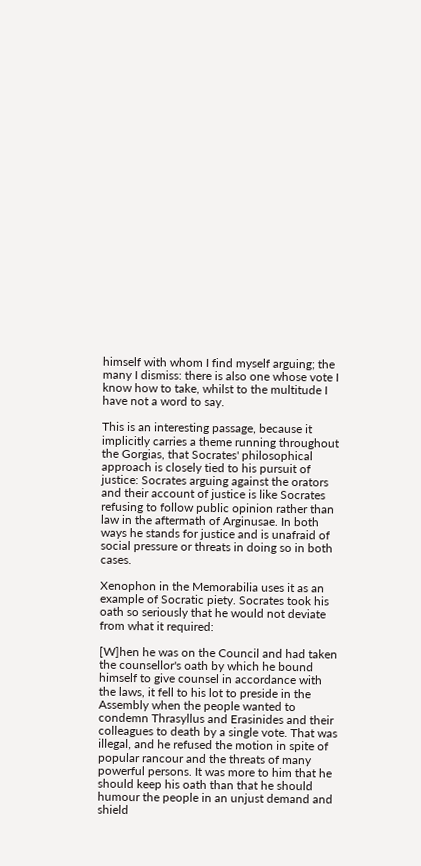himself with whom I find myself arguing; the many I dismiss: there is also one whose vote I know how to take, whilst to the multitude I have not a word to say.

This is an interesting passage, because it implicitly carries a theme running throughout the Gorgias, that Socrates' philosophical approach is closely tied to his pursuit of justice: Socrates arguing against the orators and their account of justice is like Socrates refusing to follow public opinion rather than law in the aftermath of Arginusae. In both ways he stands for justice and is unafraid of social pressure or threats in doing so in both cases.

Xenophon in the Memorabilia uses it as an example of Socratic piety. Socrates took his oath so seriously that he would not deviate from what it required:

[W]hen he was on the Council and had taken the counsellor's oath by which he bound himself to give counsel in accordance with the laws, it fell to his lot to preside in the Assembly when the people wanted to condemn Thrasyllus and Erasinides and their colleagues to death by a single vote. That was illegal, and he refused the motion in spite of popular rancour and the threats of many powerful persons. It was more to him that he should keep his oath than that he should humour the people in an unjust demand and shield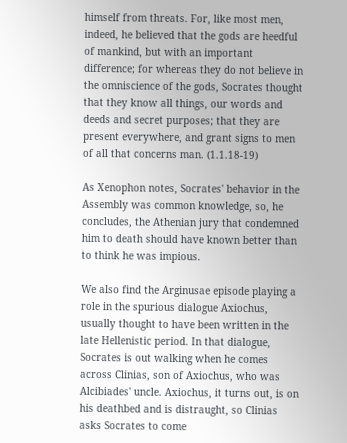himself from threats. For, like most men, indeed, he believed that the gods are heedful of mankind, but with an important difference; for whereas they do not believe in the omniscience of the gods, Socrates thought that they know all things, our words and deeds and secret purposes; that they are present everywhere, and grant signs to men of all that concerns man. (1.1.18-19)

As Xenophon notes, Socrates' behavior in the Assembly was common knowledge, so, he concludes, the Athenian jury that condemned him to death should have known better than to think he was impious.

We also find the Arginusae episode playing a role in the spurious dialogue Axiochus, usually thought to have been written in the late Hellenistic period. In that dialogue, Socrates is out walking when he comes across Clinias, son of Axiochus, who was Alcibiades' uncle. Axiochus, it turns out, is on his deathbed and is distraught, so Clinias asks Socrates to come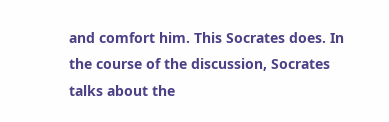and comfort him. This Socrates does. In the course of the discussion, Socrates talks about the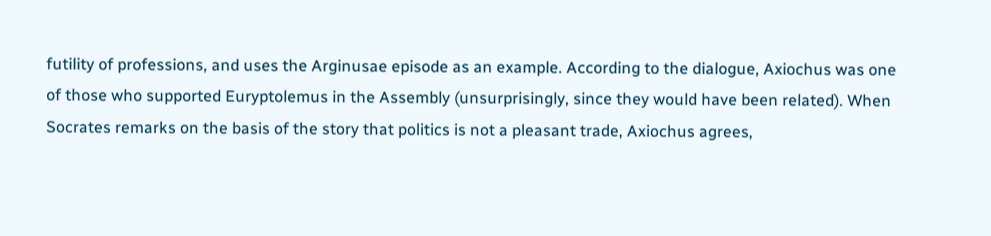futility of professions, and uses the Arginusae episode as an example. According to the dialogue, Axiochus was one of those who supported Euryptolemus in the Assembly (unsurprisingly, since they would have been related). When Socrates remarks on the basis of the story that politics is not a pleasant trade, Axiochus agrees,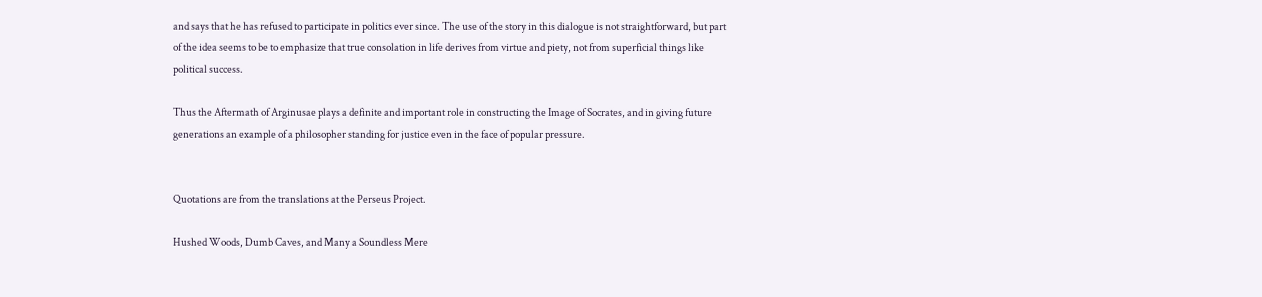and says that he has refused to participate in politics ever since. The use of the story in this dialogue is not straightforward, but part of the idea seems to be to emphasize that true consolation in life derives from virtue and piety, not from superficial things like political success.

Thus the Aftermath of Arginusae plays a definite and important role in constructing the Image of Socrates, and in giving future generations an example of a philosopher standing for justice even in the face of popular pressure.


Quotations are from the translations at the Perseus Project.

Hushed Woods, Dumb Caves, and Many a Soundless Mere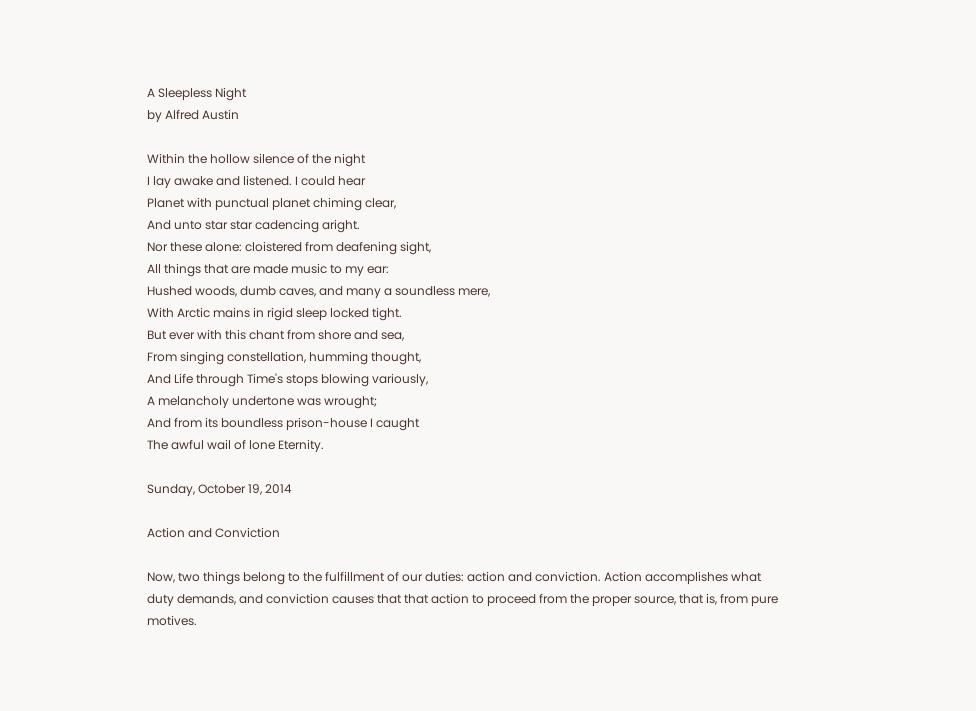A Sleepless Night
by Alfred Austin

Within the hollow silence of the night
I lay awake and listened. I could hear
Planet with punctual planet chiming clear,
And unto star star cadencing aright.
Nor these alone: cloistered from deafening sight,
All things that are made music to my ear:
Hushed woods, dumb caves, and many a soundless mere,
With Arctic mains in rigid sleep locked tight.
But ever with this chant from shore and sea,
From singing constellation, humming thought,
And Life through Time's stops blowing variously,
A melancholy undertone was wrought;
And from its boundless prison-house I caught
The awful wail of lone Eternity.

Sunday, October 19, 2014

Action and Conviction

Now, two things belong to the fulfillment of our duties: action and conviction. Action accomplishes what duty demands, and conviction causes that that action to proceed from the proper source, that is, from pure motives.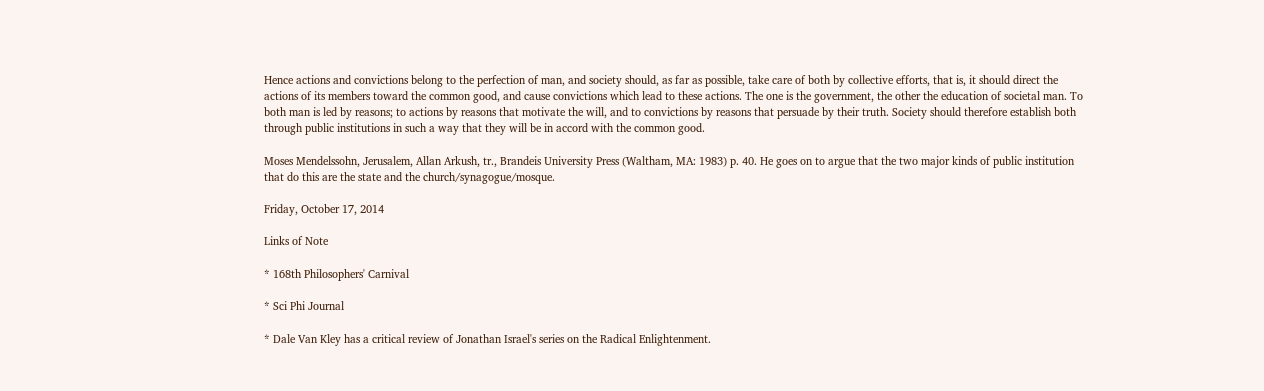Hence actions and convictions belong to the perfection of man, and society should, as far as possible, take care of both by collective efforts, that is, it should direct the actions of its members toward the common good, and cause convictions which lead to these actions. The one is the government, the other the education of societal man. To both man is led by reasons; to actions by reasons that motivate the will, and to convictions by reasons that persuade by their truth. Society should therefore establish both through public institutions in such a way that they will be in accord with the common good.

Moses Mendelssohn, Jerusalem, Allan Arkush, tr., Brandeis University Press (Waltham, MA: 1983) p. 40. He goes on to argue that the two major kinds of public institution that do this are the state and the church/synagogue/mosque.

Friday, October 17, 2014

Links of Note

* 168th Philosophers' Carnival

* Sci Phi Journal

* Dale Van Kley has a critical review of Jonathan Israel's series on the Radical Enlightenment.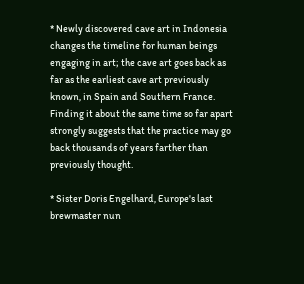* Newly discovered cave art in Indonesia changes the timeline for human beings engaging in art; the cave art goes back as far as the earliest cave art previously known, in Spain and Southern France. Finding it about the same time so far apart strongly suggests that the practice may go back thousands of years farther than previously thought.

* Sister Doris Engelhard, Europe's last brewmaster nun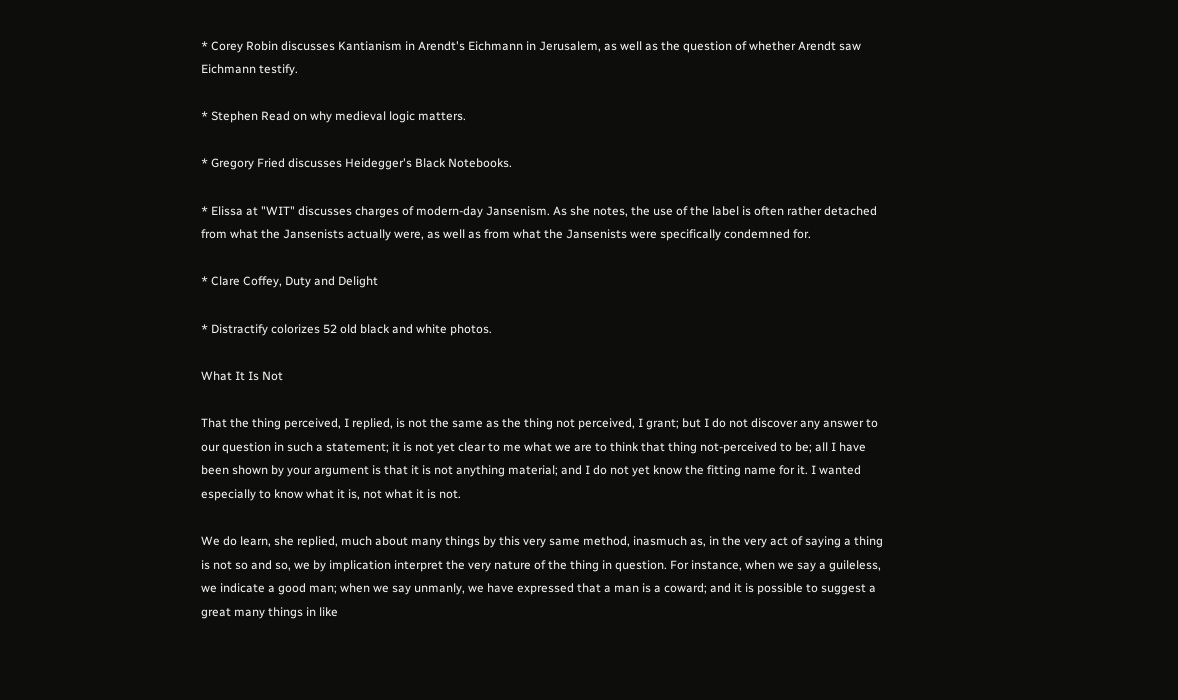* Corey Robin discusses Kantianism in Arendt's Eichmann in Jerusalem, as well as the question of whether Arendt saw Eichmann testify.

* Stephen Read on why medieval logic matters.

* Gregory Fried discusses Heidegger's Black Notebooks.

* Elissa at "WIT" discusses charges of modern-day Jansenism. As she notes, the use of the label is often rather detached from what the Jansenists actually were, as well as from what the Jansenists were specifically condemned for.

* Clare Coffey, Duty and Delight

* Distractify colorizes 52 old black and white photos.

What It Is Not

That the thing perceived, I replied, is not the same as the thing not perceived, I grant; but I do not discover any answer to our question in such a statement; it is not yet clear to me what we are to think that thing not-perceived to be; all I have been shown by your argument is that it is not anything material; and I do not yet know the fitting name for it. I wanted especially to know what it is, not what it is not.

We do learn, she replied, much about many things by this very same method, inasmuch as, in the very act of saying a thing is not so and so, we by implication interpret the very nature of the thing in question. For instance, when we say a guileless, we indicate a good man; when we say unmanly, we have expressed that a man is a coward; and it is possible to suggest a great many things in like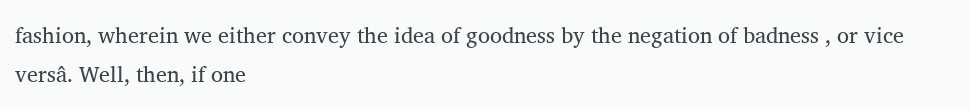fashion, wherein we either convey the idea of goodness by the negation of badness , or vice versâ. Well, then, if one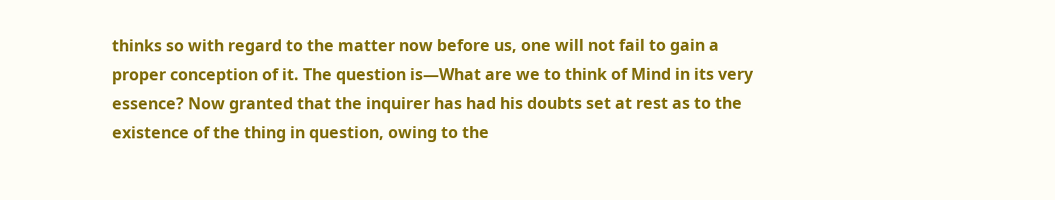thinks so with regard to the matter now before us, one will not fail to gain a proper conception of it. The question is—What are we to think of Mind in its very essence? Now granted that the inquirer has had his doubts set at rest as to the existence of the thing in question, owing to the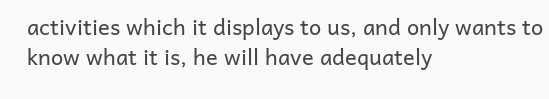activities which it displays to us, and only wants to know what it is, he will have adequately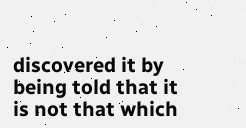discovered it by being told that it is not that which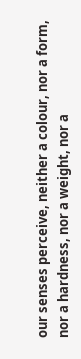our senses perceive, neither a colour, nor a form, nor a hardness, nor a weight, nor a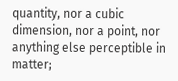quantity, nor a cubic dimension, nor a point, nor anything else perceptible in matter;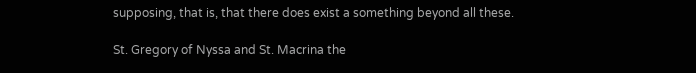supposing, that is, that there does exist a something beyond all these.

St. Gregory of Nyssa and St. Macrina the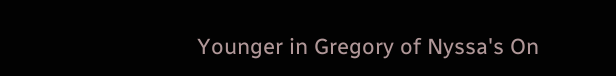Younger in Gregory of Nyssa's On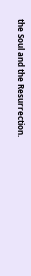the Soul and the Resurrection.